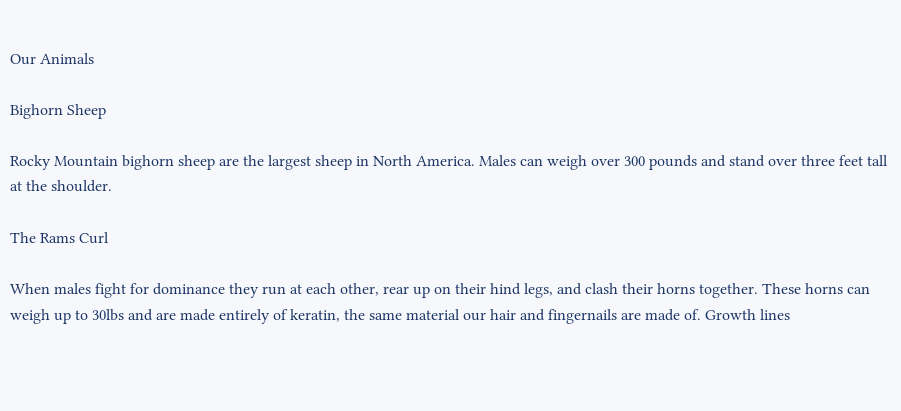Our Animals

Bighorn Sheep

Rocky Mountain bighorn sheep are the largest sheep in North America. Males can weigh over 300 pounds and stand over three feet tall at the shoulder.

The Rams Curl

When males fight for dominance they run at each other, rear up on their hind legs, and clash their horns together. These horns can weigh up to 30lbs and are made entirely of keratin, the same material our hair and fingernails are made of. Growth lines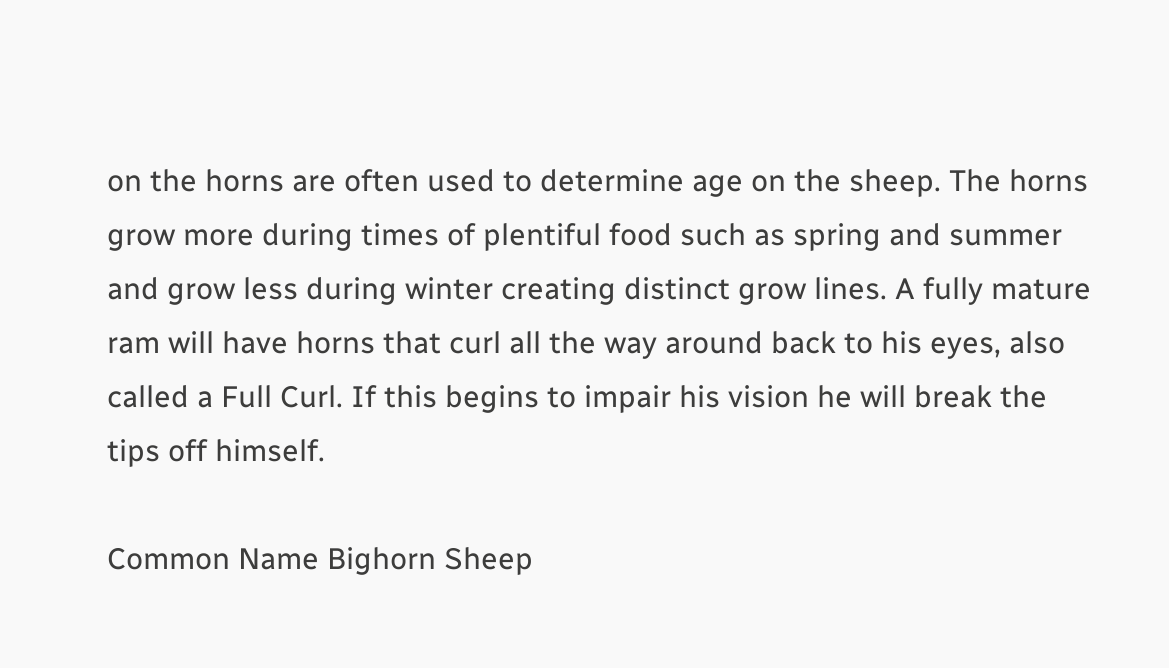on the horns are often used to determine age on the sheep. The horns grow more during times of plentiful food such as spring and summer and grow less during winter creating distinct grow lines. A fully mature ram will have horns that curl all the way around back to his eyes, also called a Full Curl. If this begins to impair his vision he will break the tips off himself.

Common Name Bighorn Sheep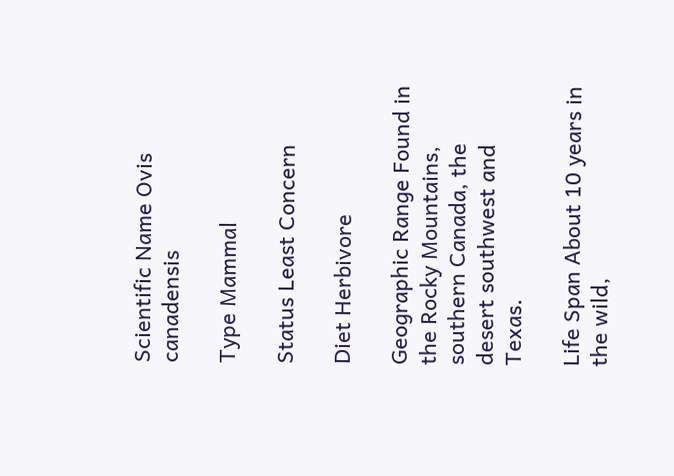Scientific Name Ovis canadensis

Type Mammal

Status Least Concern

Diet Herbivore

Geographic Range Found in the Rocky Mountains, southern Canada, the desert southwest and Texas.

Life Span About 10 years in the wild,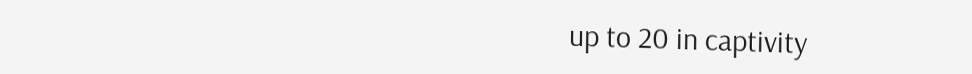up to 20 in captivity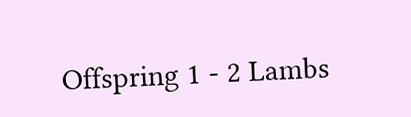Offspring 1 - 2 Lambs